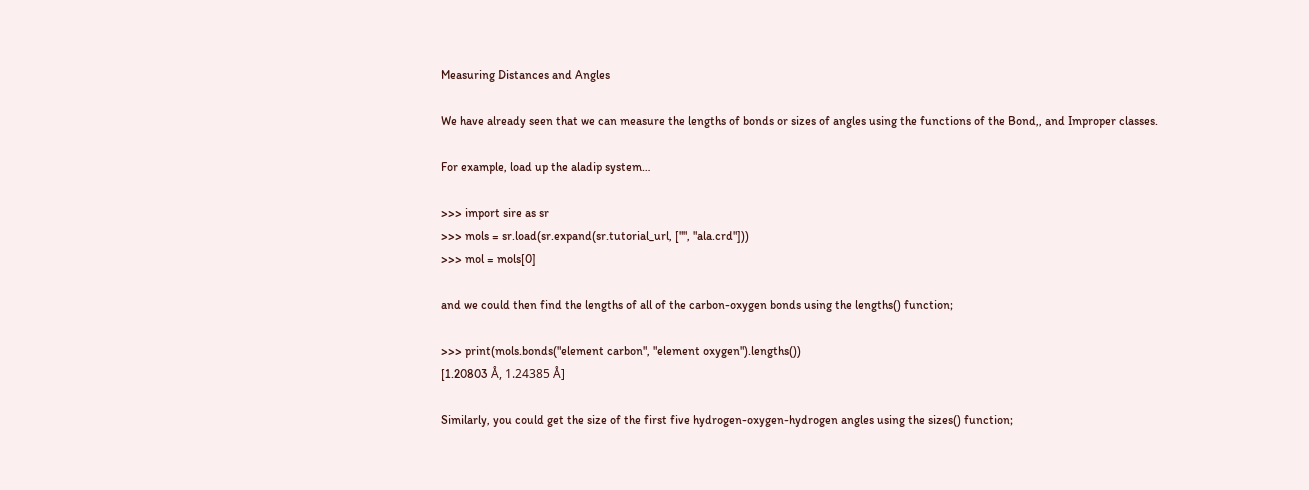Measuring Distances and Angles

We have already seen that we can measure the lengths of bonds or sizes of angles using the functions of the Bond,, and Improper classes.

For example, load up the aladip system…

>>> import sire as sr
>>> mols = sr.load(sr.expand(sr.tutorial_url, ["", "ala.crd"]))
>>> mol = mols[0]

and we could then find the lengths of all of the carbon-oxygen bonds using the lengths() function;

>>> print(mols.bonds("element carbon", "element oxygen").lengths())
[1.20803 Å, 1.24385 Å]

Similarly, you could get the size of the first five hydrogen-oxygen-hydrogen angles using the sizes() function;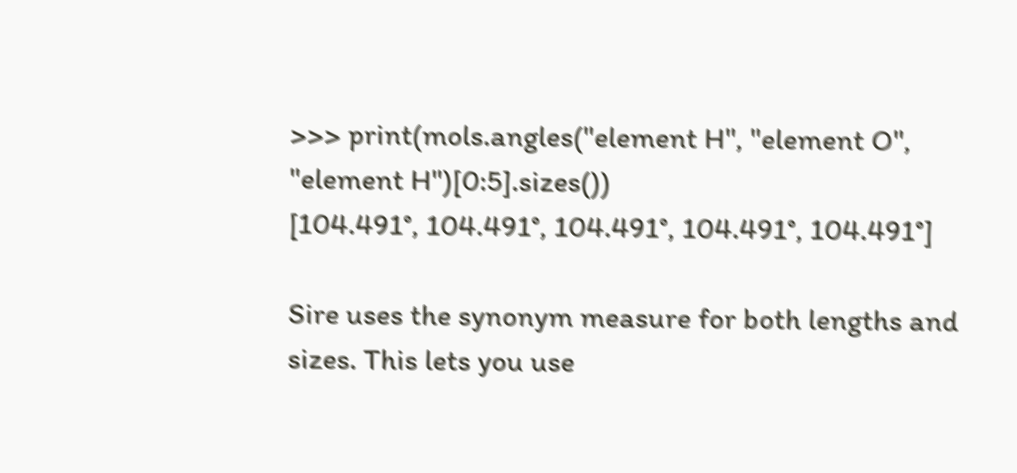>>> print(mols.angles("element H", "element O", "element H")[0:5].sizes())
[104.491°, 104.491°, 104.491°, 104.491°, 104.491°]

Sire uses the synonym measure for both lengths and sizes. This lets you use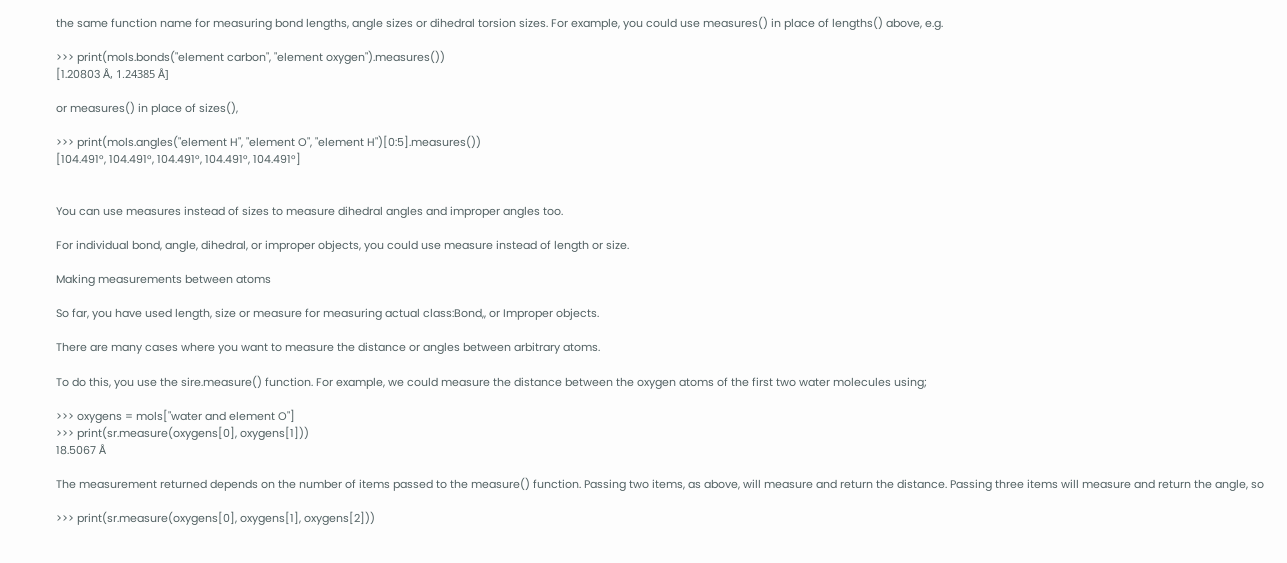the same function name for measuring bond lengths, angle sizes or dihedral torsion sizes. For example, you could use measures() in place of lengths() above, e.g.

>>> print(mols.bonds("element carbon", "element oxygen").measures())
[1.20803 Å, 1.24385 Å]

or measures() in place of sizes(),

>>> print(mols.angles("element H", "element O", "element H")[0:5].measures())
[104.491°, 104.491°, 104.491°, 104.491°, 104.491°]


You can use measures instead of sizes to measure dihedral angles and improper angles too.

For individual bond, angle, dihedral, or improper objects, you could use measure instead of length or size.

Making measurements between atoms

So far, you have used length, size or measure for measuring actual class:Bond,, or Improper objects.

There are many cases where you want to measure the distance or angles between arbitrary atoms.

To do this, you use the sire.measure() function. For example, we could measure the distance between the oxygen atoms of the first two water molecules using;

>>> oxygens = mols["water and element O"]
>>> print(sr.measure(oxygens[0], oxygens[1]))
18.5067 Å

The measurement returned depends on the number of items passed to the measure() function. Passing two items, as above, will measure and return the distance. Passing three items will measure and return the angle, so

>>> print(sr.measure(oxygens[0], oxygens[1], oxygens[2]))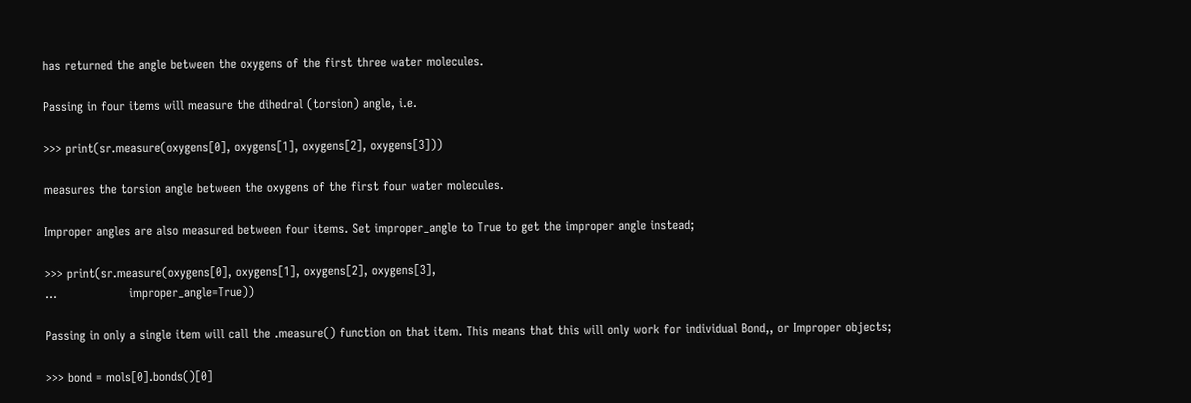has returned the angle between the oxygens of the first three water molecules.

Passing in four items will measure the dihedral (torsion) angle, i.e.

>>> print(sr.measure(oxygens[0], oxygens[1], oxygens[2], oxygens[3]))

measures the torsion angle between the oxygens of the first four water molecules.

Improper angles are also measured between four items. Set improper_angle to True to get the improper angle instead;

>>> print(sr.measure(oxygens[0], oxygens[1], oxygens[2], oxygens[3],
...                  improper_angle=True))

Passing in only a single item will call the .measure() function on that item. This means that this will only work for individual Bond,, or Improper objects;

>>> bond = mols[0].bonds()[0]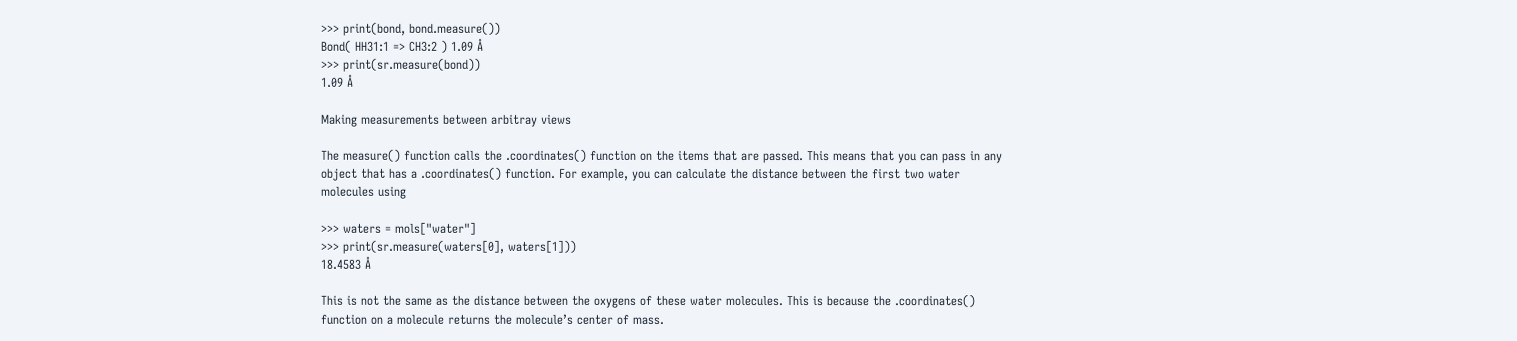>>> print(bond, bond.measure())
Bond( HH31:1 => CH3:2 ) 1.09 Å
>>> print(sr.measure(bond))
1.09 Å

Making measurements between arbitray views

The measure() function calls the .coordinates() function on the items that are passed. This means that you can pass in any object that has a .coordinates() function. For example, you can calculate the distance between the first two water molecules using

>>> waters = mols["water"]
>>> print(sr.measure(waters[0], waters[1]))
18.4583 Å

This is not the same as the distance between the oxygens of these water molecules. This is because the .coordinates() function on a molecule returns the molecule’s center of mass.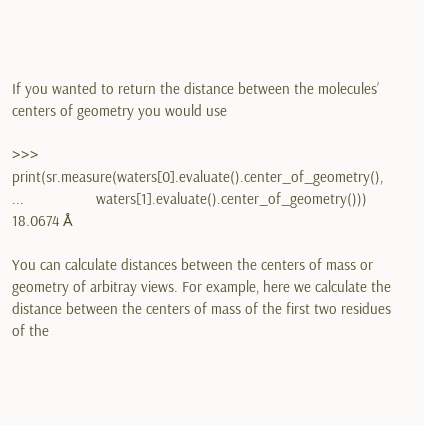If you wanted to return the distance between the molecules’ centers of geometry you would use

>>> print(sr.measure(waters[0].evaluate().center_of_geometry(),
...                  waters[1].evaluate().center_of_geometry()))
18.0674 Å

You can calculate distances between the centers of mass or geometry of arbitray views. For example, here we calculate the distance between the centers of mass of the first two residues of the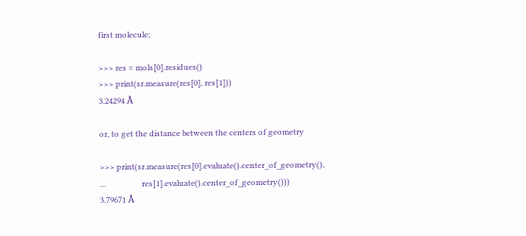first molecule;

>>> res = mols[0].residues()
>>> print(sr.measure(res[0], res[1]))
3.24294 Å

or, to get the distance between the centers of geometry

>>> print(sr.measure(res[0].evaluate().center_of_geometry(),
...                  res[1].evaluate().center_of_geometry()))
3.79671 Å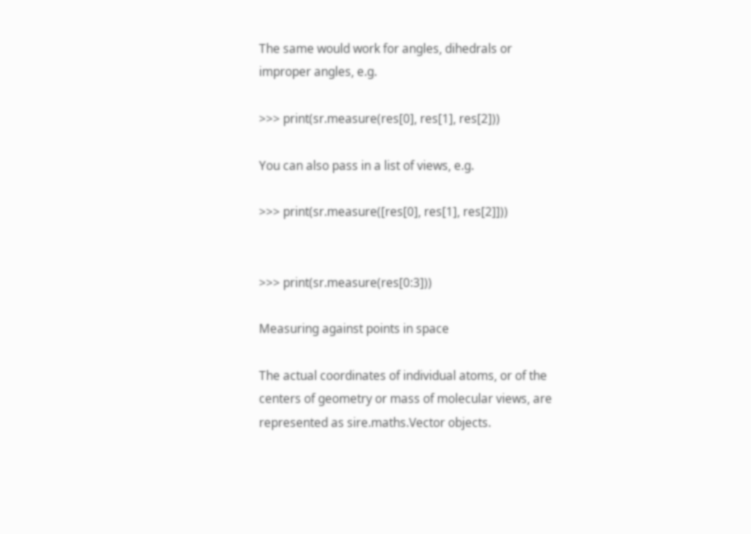The same would work for angles, dihedrals or improper angles, e.g.

>>> print(sr.measure(res[0], res[1], res[2]))

You can also pass in a list of views, e.g.

>>> print(sr.measure([res[0], res[1], res[2]]))


>>> print(sr.measure(res[0:3]))

Measuring against points in space

The actual coordinates of individual atoms, or of the centers of geometry or mass of molecular views, are represented as sire.maths.Vector objects.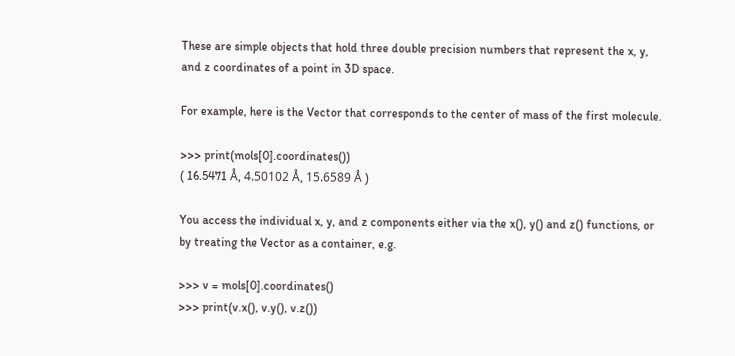These are simple objects that hold three double precision numbers that represent the x, y, and z coordinates of a point in 3D space.

For example, here is the Vector that corresponds to the center of mass of the first molecule.

>>> print(mols[0].coordinates())
( 16.5471 Å, 4.50102 Å, 15.6589 Å )

You access the individual x, y, and z components either via the x(), y() and z() functions, or by treating the Vector as a container, e.g.

>>> v = mols[0].coordinates()
>>> print(v.x(), v.y(), v.z())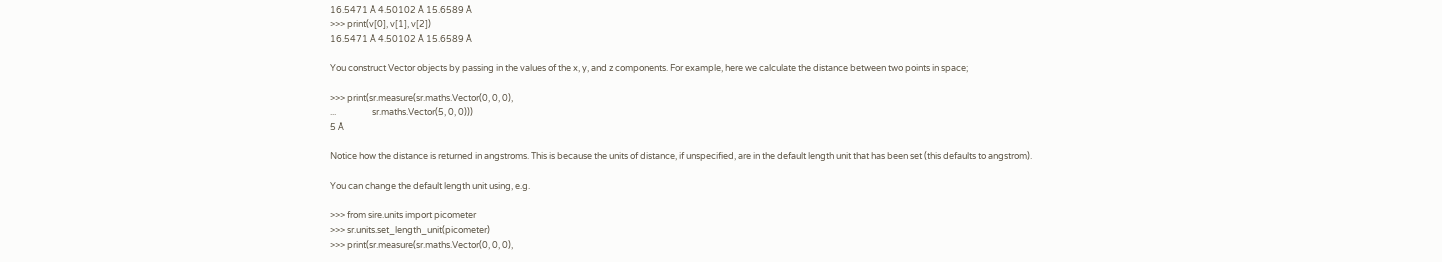16.5471 Å 4.50102 Å 15.6589 Å
>>> print(v[0], v[1], v[2])
16.5471 Å 4.50102 Å 15.6589 Å

You construct Vector objects by passing in the values of the x, y, and z components. For example, here we calculate the distance between two points in space;

>>> print(sr.measure(sr.maths.Vector(0, 0, 0),
...                  sr.maths.Vector(5, 0, 0)))
5 Å

Notice how the distance is returned in angstroms. This is because the units of distance, if unspecified, are in the default length unit that has been set (this defaults to angstrom).

You can change the default length unit using, e.g.

>>> from sire.units import picometer
>>> sr.units.set_length_unit(picometer)
>>> print(sr.measure(sr.maths.Vector(0, 0, 0),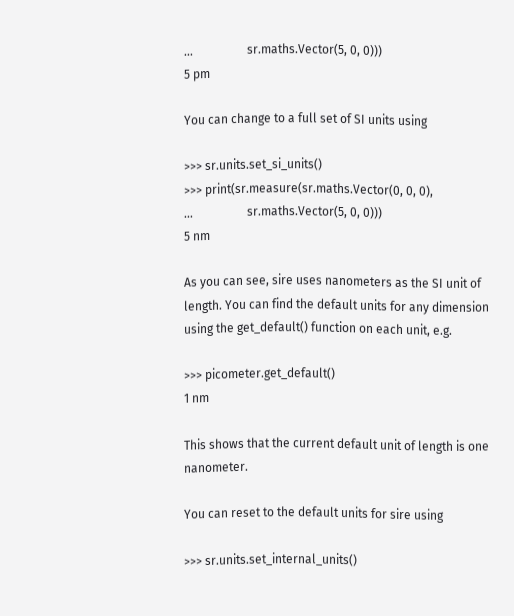...                  sr.maths.Vector(5, 0, 0)))
5 pm

You can change to a full set of SI units using

>>> sr.units.set_si_units()
>>> print(sr.measure(sr.maths.Vector(0, 0, 0),
...                  sr.maths.Vector(5, 0, 0)))
5 nm

As you can see, sire uses nanometers as the SI unit of length. You can find the default units for any dimension using the get_default() function on each unit, e.g.

>>> picometer.get_default()
1 nm

This shows that the current default unit of length is one nanometer.

You can reset to the default units for sire using

>>> sr.units.set_internal_units()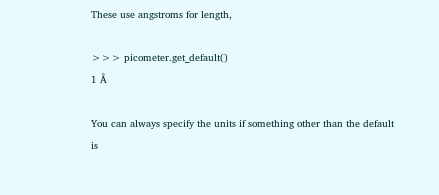These use angstroms for length,

>>> picometer.get_default()
1 Å

You can always specify the units if something other than the default is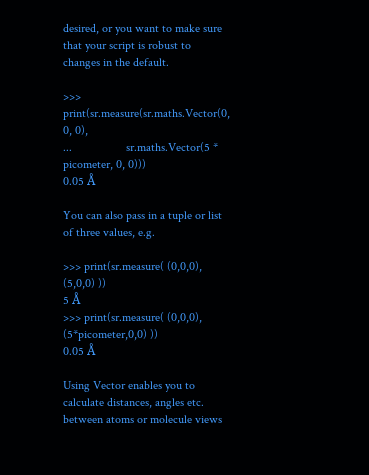desired, or you want to make sure that your script is robust to changes in the default.

>>> print(sr.measure(sr.maths.Vector(0, 0, 0),
...                  sr.maths.Vector(5 * picometer, 0, 0)))
0.05 Å

You can also pass in a tuple or list of three values, e.g.

>>> print(sr.measure( (0,0,0), (5,0,0) ))
5 Å
>>> print(sr.measure( (0,0,0), (5*picometer,0,0) ))
0.05 Å

Using Vector enables you to calculate distances, angles etc. between atoms or molecule views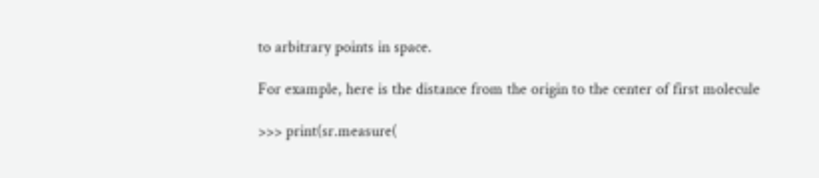to arbitrary points in space.

For example, here is the distance from the origin to the center of first molecule

>>> print(sr.measure(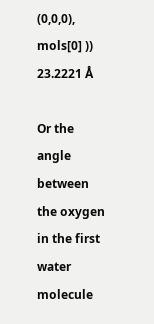(0,0,0), mols[0] ))
23.2221 Å

Or the angle between the oxygen in the first water molecule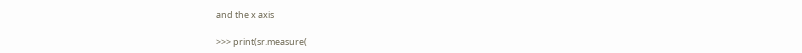and the x axis

>>> print(sr.measure(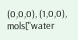(0,0,0), (1,0,0), mols["water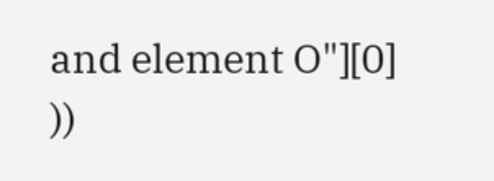and element O"][0] ))